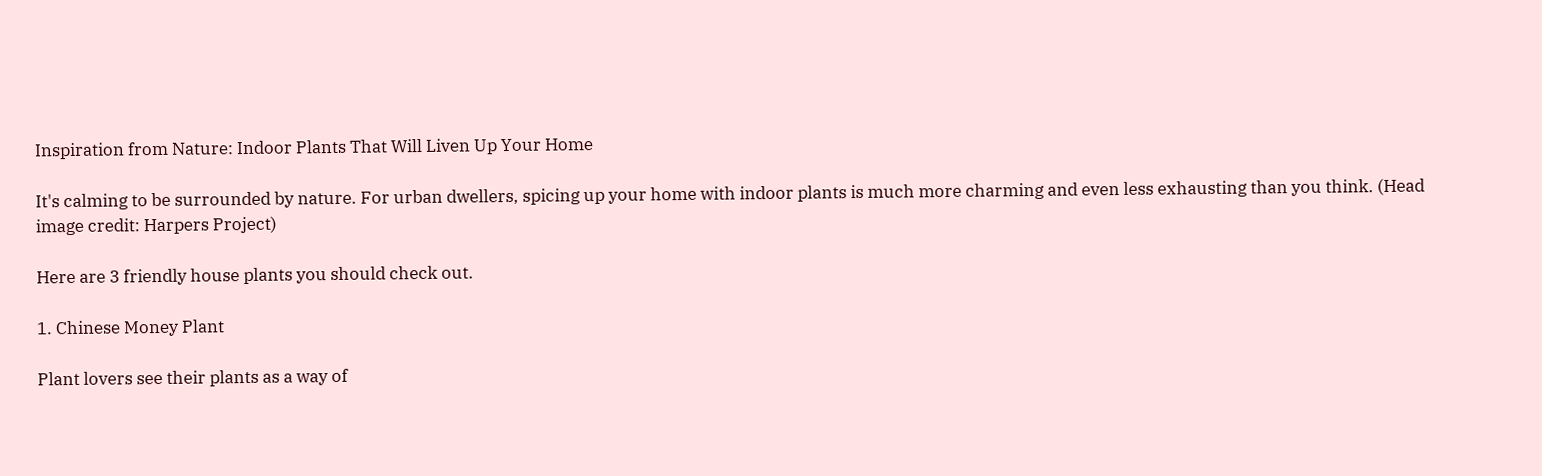Inspiration from Nature: Indoor Plants That Will Liven Up Your Home

It's calming to be surrounded by nature. For urban dwellers, spicing up your home with indoor plants is much more charming and even less exhausting than you think. (Head image credit: Harpers Project)

Here are 3 friendly house plants you should check out.

1. Chinese Money Plant

Plant lovers see their plants as a way of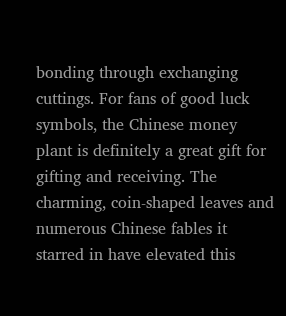bonding through exchanging cuttings. For fans of good luck symbols, the Chinese money plant is definitely a great gift for gifting and receiving. The charming, coin-shaped leaves and numerous Chinese fables it starred in have elevated this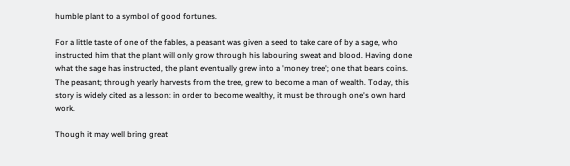humble plant to a symbol of good fortunes.

For a little taste of one of the fables, a peasant was given a seed to take care of by a sage, who instructed him that the plant will only grow through his labouring sweat and blood. Having done what the sage has instructed, the plant eventually grew into a 'money tree'; one that bears coins. The peasant; through yearly harvests from the tree, grew to become a man of wealth. Today, this story is widely cited as a lesson: in order to become wealthy, it must be through one's own hard work.

Though it may well bring great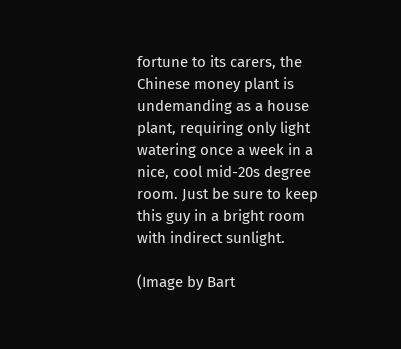fortune to its carers, the Chinese money plant is undemanding as a house plant, requiring only light watering once a week in a nice, cool mid-20s degree room. Just be sure to keep this guy in a bright room with indirect sunlight.

(Image by Bart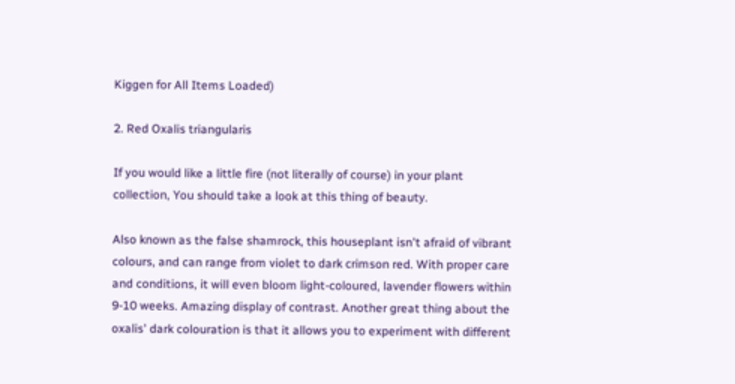Kiggen for All Items Loaded)

2. Red Oxalis triangularis

If you would like a little fire (not literally of course) in your plant collection, You should take a look at this thing of beauty.

Also known as the false shamrock, this houseplant isn't afraid of vibrant colours, and can range from violet to dark crimson red. With proper care and conditions, it will even bloom light-coloured, lavender flowers within 9-10 weeks. Amazing display of contrast. Another great thing about the oxalis' dark colouration is that it allows you to experiment with different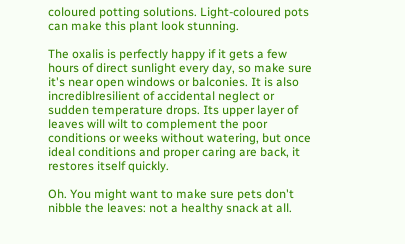coloured potting solutions. Light-coloured pots can make this plant look stunning.

The oxalis is perfectly happy if it gets a few hours of direct sunlight every day, so make sure it's near open windows or balconies. It is also incrediblresilient of accidental neglect or sudden temperature drops. Its upper layer of leaves will wilt to complement the poor conditions or weeks without watering, but once ideal conditions and proper caring are back, it restores itself quickly.

Oh. You might want to make sure pets don't nibble the leaves: not a healthy snack at all.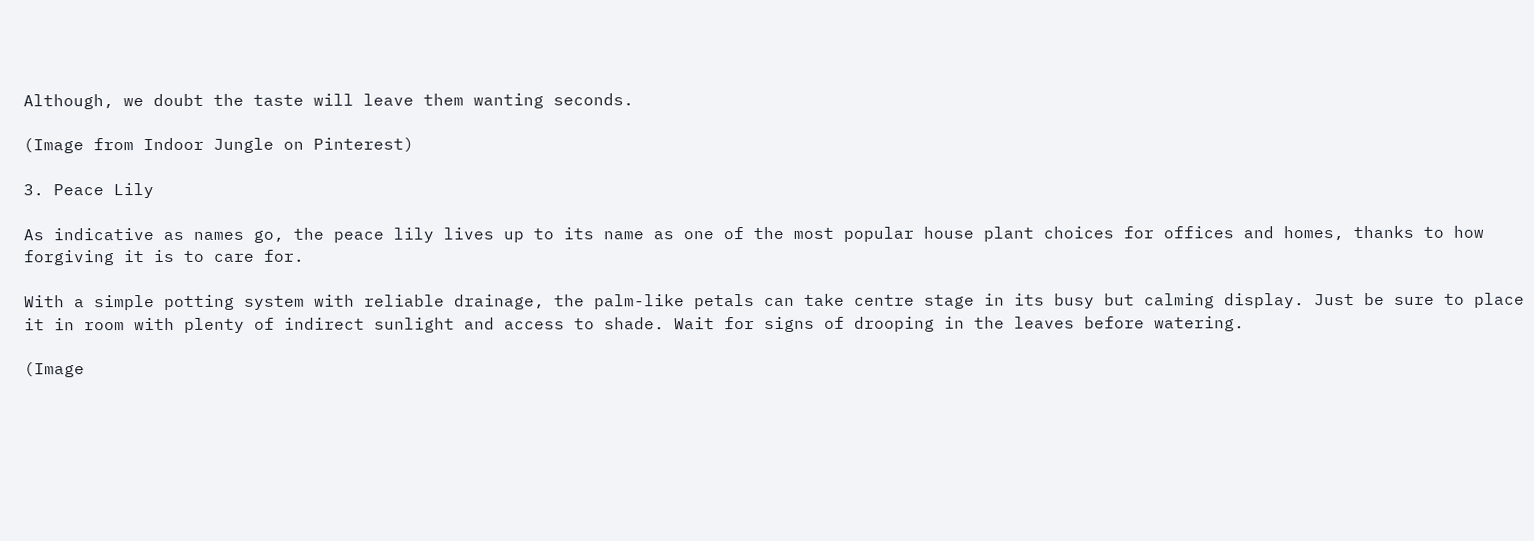Although, we doubt the taste will leave them wanting seconds.

(Image from Indoor Jungle on Pinterest)

3. Peace Lily

As indicative as names go, the peace lily lives up to its name as one of the most popular house plant choices for offices and homes, thanks to how forgiving it is to care for.

With a simple potting system with reliable drainage, the palm-like petals can take centre stage in its busy but calming display. Just be sure to place it in room with plenty of indirect sunlight and access to shade. Wait for signs of drooping in the leaves before watering.

(Image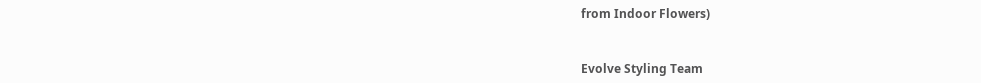from Indoor Flowers)


Evolve Styling Team